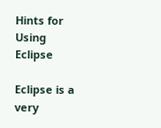Hints for Using Eclipse

Eclipse is a very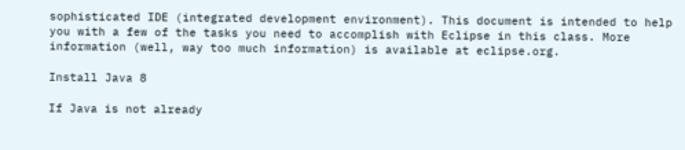sophisticated IDE (integrated development environment). This document is intended to help you with a few of the tasks you need to accomplish with Eclipse in this class. More information (well, way too much information) is available at eclipse.org.

Install Java 8

If Java is not already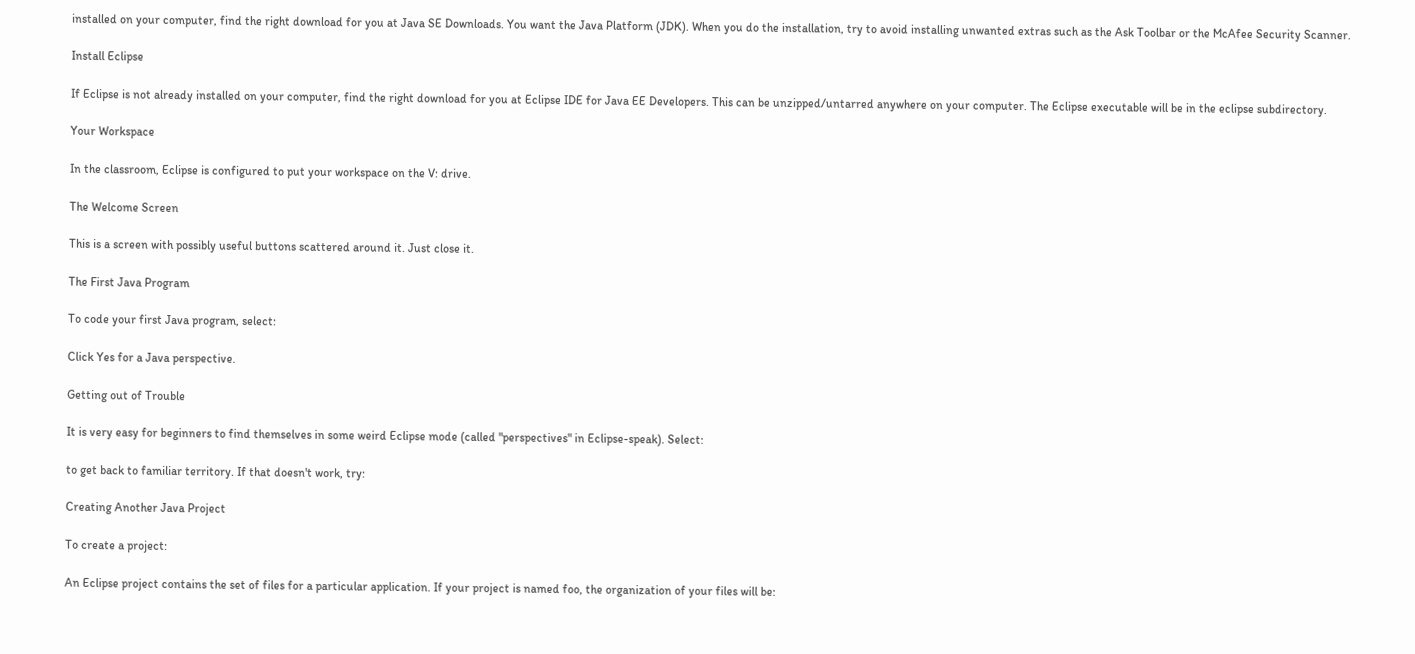installed on your computer, find the right download for you at Java SE Downloads. You want the Java Platform (JDK). When you do the installation, try to avoid installing unwanted extras such as the Ask Toolbar or the McAfee Security Scanner.

Install Eclipse

If Eclipse is not already installed on your computer, find the right download for you at Eclipse IDE for Java EE Developers. This can be unzipped/untarred anywhere on your computer. The Eclipse executable will be in the eclipse subdirectory.

Your Workspace

In the classroom, Eclipse is configured to put your workspace on the V: drive.

The Welcome Screen

This is a screen with possibly useful buttons scattered around it. Just close it.

The First Java Program

To code your first Java program, select:

Click Yes for a Java perspective.

Getting out of Trouble

It is very easy for beginners to find themselves in some weird Eclipse mode (called "perspectives" in Eclipse-speak). Select:

to get back to familiar territory. If that doesn't work, try:

Creating Another Java Project

To create a project:

An Eclipse project contains the set of files for a particular application. If your project is named foo, the organization of your files will be: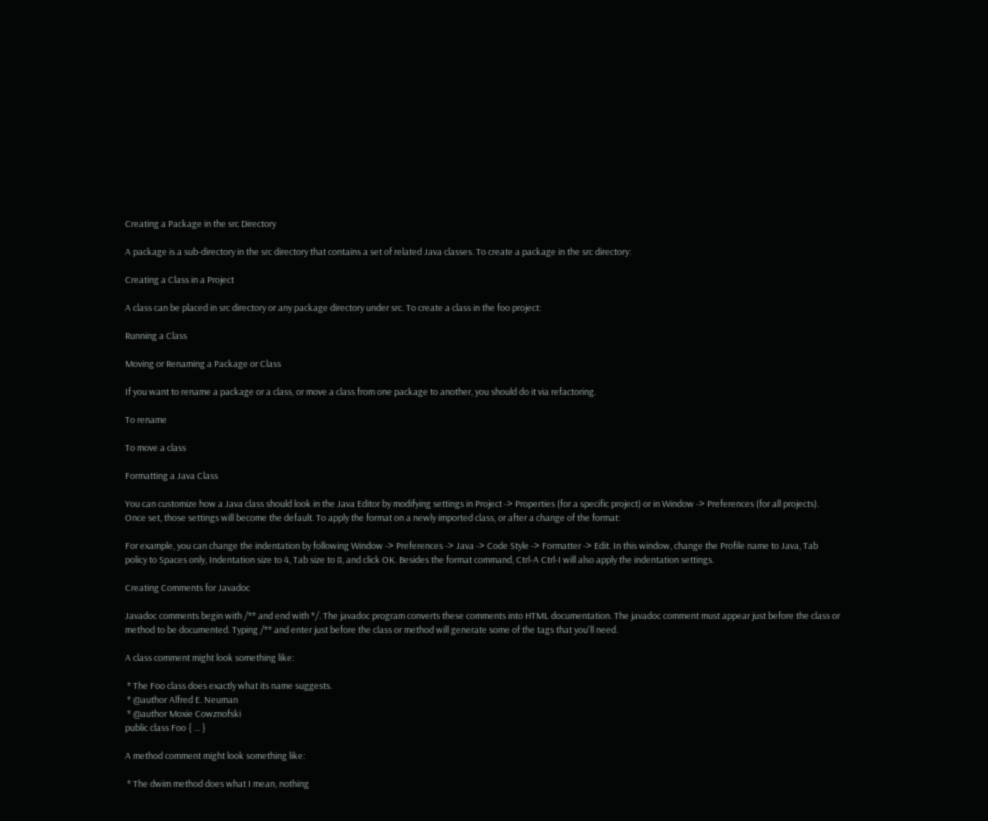Creating a Package in the src Directory

A package is a sub-directory in the src directory that contains a set of related Java classes. To create a package in the src directory:

Creating a Class in a Project

A class can be placed in src directory or any package directory under src. To create a class in the foo project:

Running a Class

Moving or Renaming a Package or Class

If you want to rename a package or a class, or move a class from one package to another, you should do it via refactoring.

To rename

To move a class

Formatting a Java Class

You can customize how a Java class should look in the Java Editor by modifying settings in Project -> Properties (for a specific project) or in Window -> Preferences (for all projects). Once set, those settings will become the default. To apply the format on a newly imported class, or after a change of the format:

For example, you can change the indentation by following Window -> Preferences -> Java -> Code Style -> Formatter -> Edit. In this window, change the Profile name to Java, Tab policy to Spaces only, Indentation size to 4, Tab size to 8, and click OK. Besides the format command, Ctrl-A Ctrl-I will also apply the indentation settings.

Creating Comments for Javadoc

Javadoc comments begin with /** and end with */. The javadoc program converts these comments into HTML documentation. The javadoc comment must appear just before the class or method to be documented. Typing /** and enter just before the class or method will generate some of the tags that you'll need.

A class comment might look something like:

 * The Foo class does exactly what its name suggests.
 * @author Alfred E. Neuman
 * @author Moxie Cowznofski
public class Foo { ... }

A method comment might look something like:

 * The dwim method does what I mean, nothing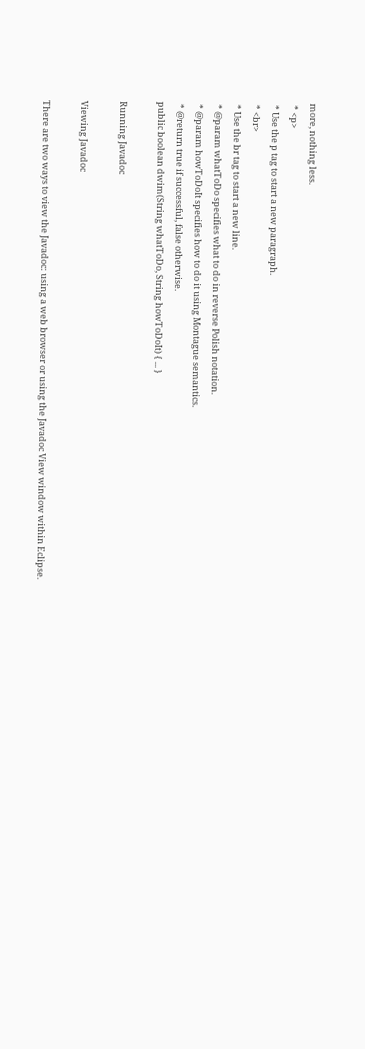more, nothing less.
 * <p>
 * Use the p tag to start a new paragraph.
 * <br>
 * Use the br tag to start a new line.
 * @param whatToDo specifies what to do in reverse Polish notation.
 * @param howToDoIt specifies how to do it using Montague semantics.
 * @return true if successful, false otherwise.
public boolean dwim(String whatToDo, String howToDoIt) { ... }

Running Javadoc

Viewing Javadoc

There are two ways to view the Javadoc: using a web browser or using the Javadoc View window within Eclipse.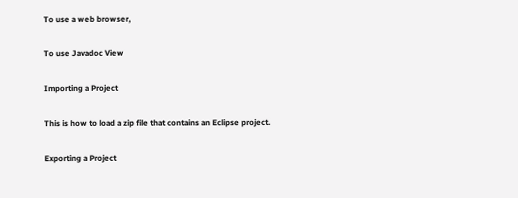To use a web browser,

To use Javadoc View

Importing a Project

This is how to load a zip file that contains an Eclipse project.

Exporting a Project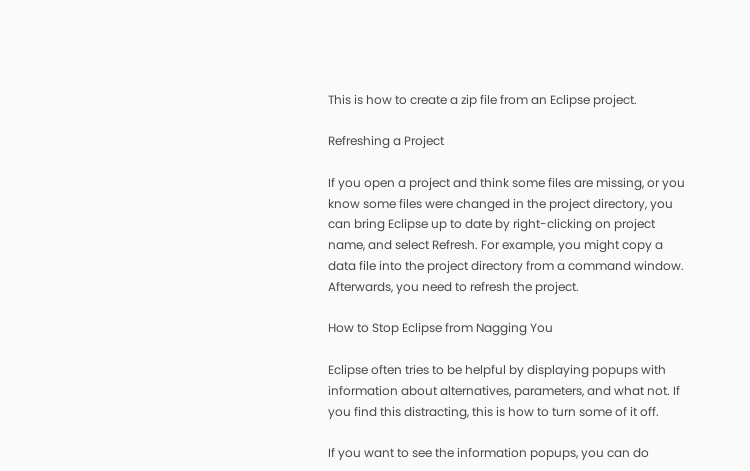This is how to create a zip file from an Eclipse project.

Refreshing a Project

If you open a project and think some files are missing, or you know some files were changed in the project directory, you can bring Eclipse up to date by right-clicking on project name, and select Refresh. For example, you might copy a data file into the project directory from a command window. Afterwards, you need to refresh the project.

How to Stop Eclipse from Nagging You

Eclipse often tries to be helpful by displaying popups with information about alternatives, parameters, and what not. If you find this distracting, this is how to turn some of it off.

If you want to see the information popups, you can do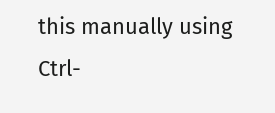this manually using Ctrl-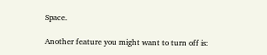Space.

Another feature you might want to turn off is: